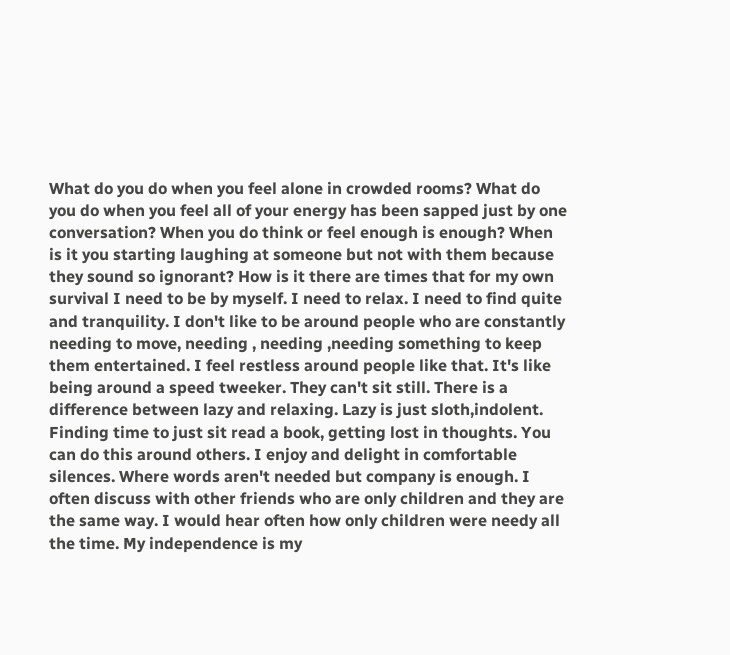What do you do when you feel alone in crowded rooms? What do you do when you feel all of your energy has been sapped just by one conversation? When you do think or feel enough is enough? When is it you starting laughing at someone but not with them because they sound so ignorant? How is it there are times that for my own survival I need to be by myself. I need to relax. I need to find quite and tranquility. I don't like to be around people who are constantly needing to move, needing , needing ,needing something to keep them entertained. I feel restless around people like that. It's like being around a speed tweeker. They can't sit still. There is a difference between lazy and relaxing. Lazy is just sloth,indolent. Finding time to just sit read a book, getting lost in thoughts. You can do this around others. I enjoy and delight in comfortable silences. Where words aren't needed but company is enough. I often discuss with other friends who are only children and they are the same way. I would hear often how only children were needy all the time. My independence is my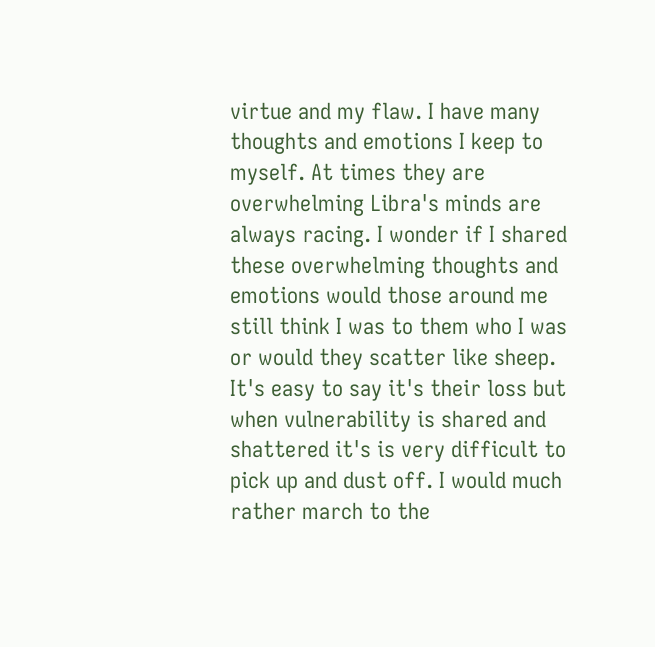virtue and my flaw. I have many thoughts and emotions I keep to myself. At times they are overwhelming Libra's minds are always racing. I wonder if I shared these overwhelming thoughts and emotions would those around me still think I was to them who I was or would they scatter like sheep. It's easy to say it's their loss but when vulnerability is shared and shattered it's is very difficult to pick up and dust off. I would much rather march to the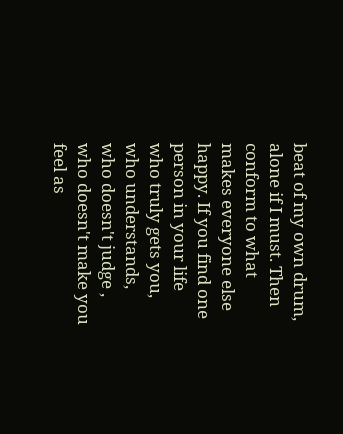beat of my own drum, alone if I must. Then conform to what makes everyone else happy. If you find one person in your life who truly gets you, who understands, who doesn't judge , who doesn't make you feel as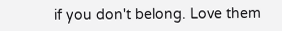if you don't belong. Love them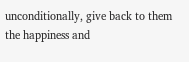unconditionally, give back to them the happiness and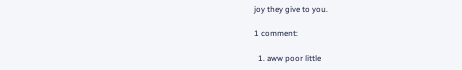joy they give to you.

1 comment:

  1. aww poor little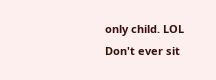only child. LOL Don't ever sit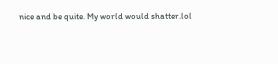nice and be quite. My world would shatter.lol